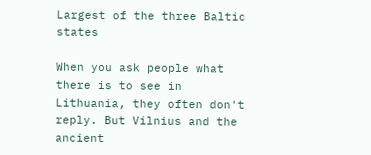Largest of the three Baltic states

When you ask people what there is to see in Lithuania, they often don't reply. But Vilnius and the ancient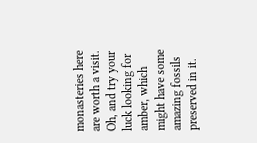monasteries here are worth a visit. Oh, and try your luck looking for amber, which might have some amazing fossils preserved in it.